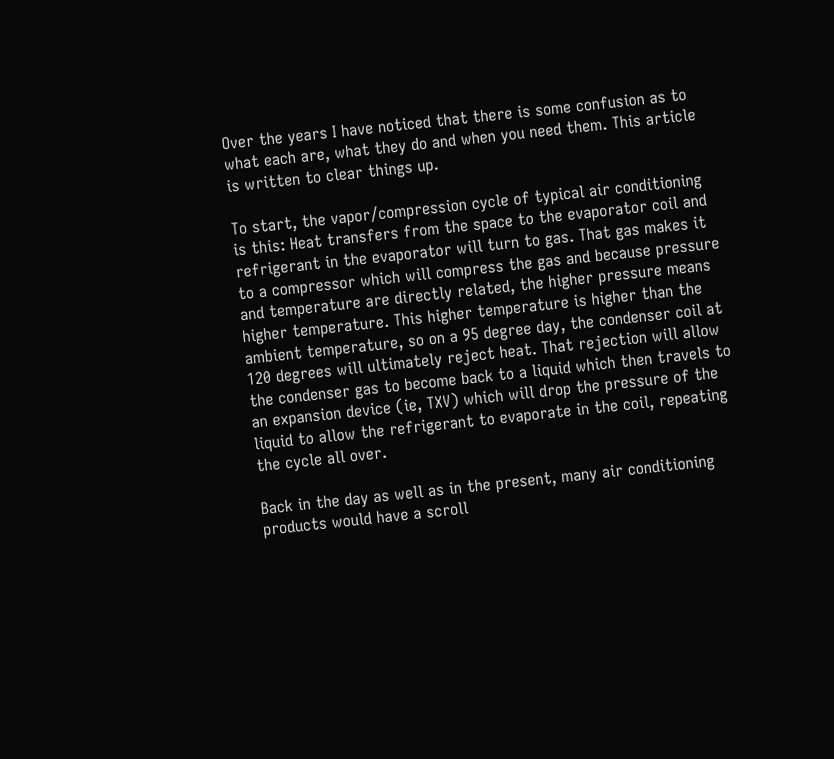Over the years I have noticed that there is some confusion as to what each are, what they do and when you need them. This article is written to clear things up.

To start, the vapor/compression cycle of typical air conditioning is this: Heat transfers from the space to the evaporator coil and refrigerant in the evaporator will turn to gas. That gas makes it to a compressor which will compress the gas and because pressure and temperature are directly related, the higher pressure means higher temperature. This higher temperature is higher than the ambient temperature, so on a 95 degree day, the condenser coil at 120 degrees will ultimately reject heat. That rejection will allow the condenser gas to become back to a liquid which then travels to an expansion device (ie, TXV) which will drop the pressure of the liquid to allow the refrigerant to evaporate in the coil, repeating the cycle all over.

Back in the day as well as in the present, many air conditioning products would have a scroll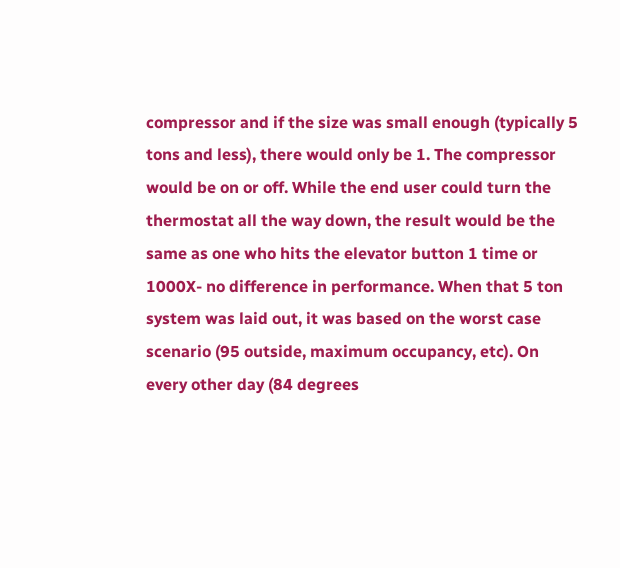compressor and if the size was small enough (typically 5 tons and less), there would only be 1. The compressor would be on or off. While the end user could turn the thermostat all the way down, the result would be the same as one who hits the elevator button 1 time or 1000X- no difference in performance. When that 5 ton system was laid out, it was based on the worst case scenario (95 outside, maximum occupancy, etc). On every other day (84 degrees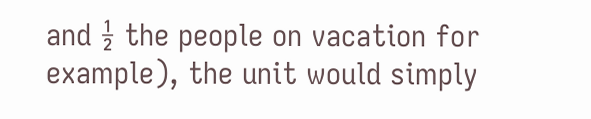and ½ the people on vacation for example), the unit would simply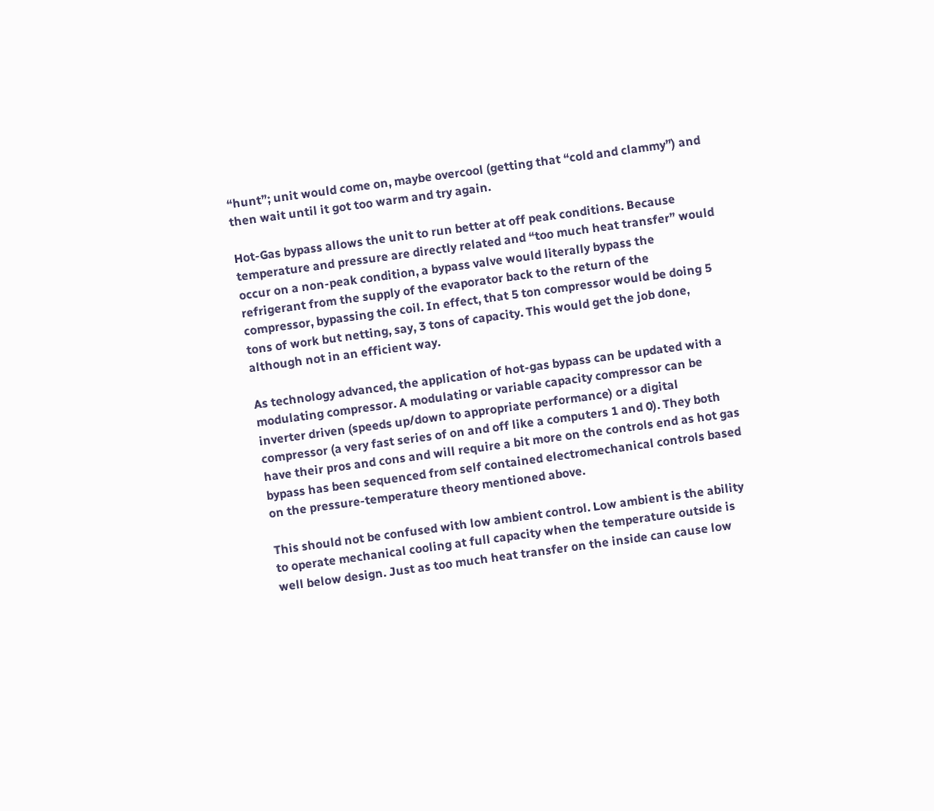“hunt”; unit would come on, maybe overcool (getting that “cold and clammy”) and then wait until it got too warm and try again.

Hot-Gas bypass allows the unit to run better at off peak conditions. Because temperature and pressure are directly related and “too much heat transfer” would occur on a non-peak condition, a bypass valve would literally bypass the refrigerant from the supply of the evaporator back to the return of the compressor, bypassing the coil. In effect, that 5 ton compressor would be doing 5 tons of work but netting, say, 3 tons of capacity. This would get the job done, although not in an efficient way.

As technology advanced, the application of hot-gas bypass can be updated with a modulating compressor. A modulating or variable capacity compressor can be inverter driven (speeds up/down to appropriate performance) or a digital compressor (a very fast series of on and off like a computers 1 and 0). They both have their pros and cons and will require a bit more on the controls end as hot gas bypass has been sequenced from self contained electromechanical controls based on the pressure-temperature theory mentioned above.

This should not be confused with low ambient control. Low ambient is the ability to operate mechanical cooling at full capacity when the temperature outside is well below design. Just as too much heat transfer on the inside can cause low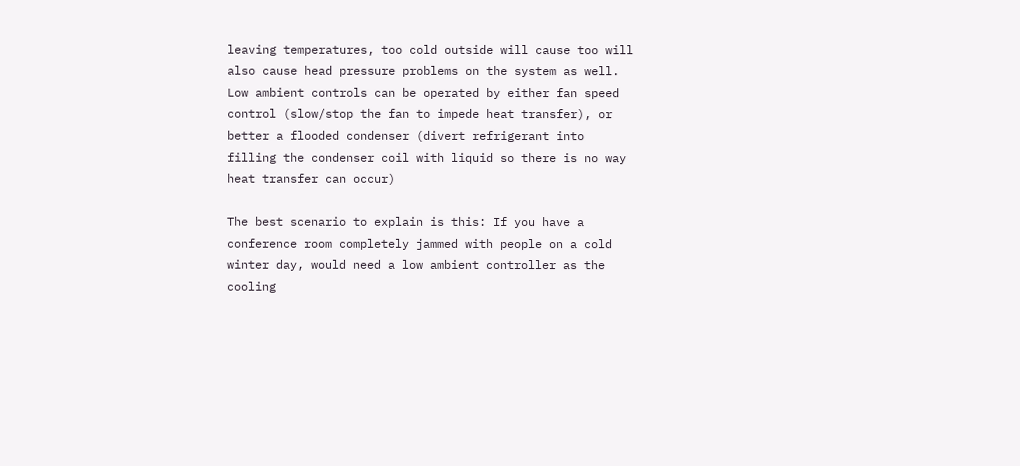leaving temperatures, too cold outside will cause too will also cause head pressure problems on the system as well. Low ambient controls can be operated by either fan speed control (slow/stop the fan to impede heat transfer), or better a flooded condenser (divert refrigerant into filling the condenser coil with liquid so there is no way heat transfer can occur)

The best scenario to explain is this: If you have a conference room completely jammed with people on a cold winter day, would need a low ambient controller as the cooling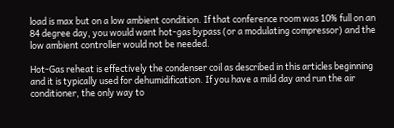load is max but on a low ambient condition. If that conference room was 10% full on an 84 degree day, you would want hot-gas bypass (or a modulating compressor) and the low ambient controller would not be needed.

Hot-Gas reheat is effectively the condenser coil as described in this articles beginning and it is typically used for dehumidification. If you have a mild day and run the air conditioner, the only way to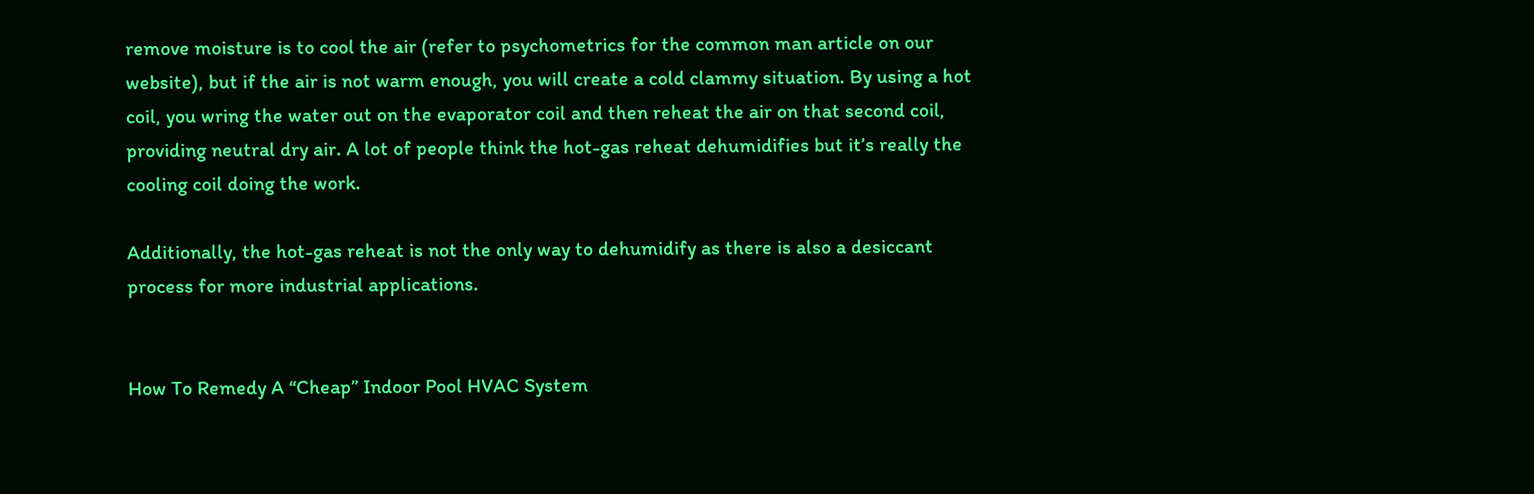remove moisture is to cool the air (refer to psychometrics for the common man article on our website), but if the air is not warm enough, you will create a cold clammy situation. By using a hot coil, you wring the water out on the evaporator coil and then reheat the air on that second coil, providing neutral dry air. A lot of people think the hot-gas reheat dehumidifies but it’s really the cooling coil doing the work.

Additionally, the hot-gas reheat is not the only way to dehumidify as there is also a desiccant process for more industrial applications.


How To Remedy A “Cheap” Indoor Pool HVAC System